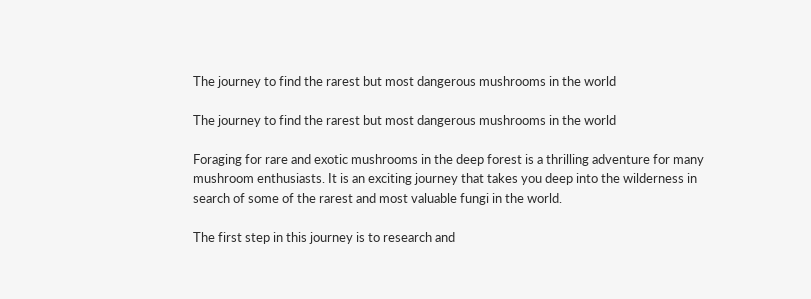The journey to find the rarest but most dangerous mushrooms in the world

The journey to find the rarest but most dangerous mushrooms in the world

Foraging for rare and exotic mushrooms in the deep forest is a thrilling adventure for many mushroom enthusiasts. It is an exciting journey that takes you deep into the wilderness in search of some of the rarest and most valuable fungi in the world.

The first step in this journey is to research and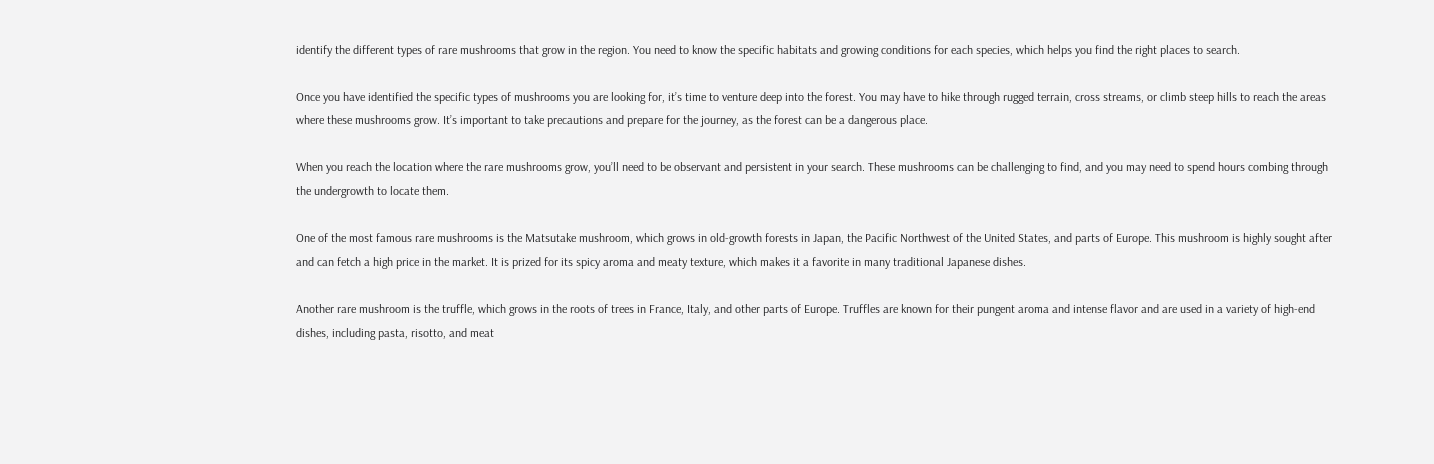identify the different types of rare mushrooms that grow in the region. You need to know the specific habitats and growing conditions for each species, which helps you find the right places to search.

Once you have identified the specific types of mushrooms you are looking for, it’s time to venture deep into the forest. You may have to hike through rugged terrain, cross streams, or climb steep hills to reach the areas where these mushrooms grow. It’s important to take precautions and prepare for the journey, as the forest can be a dangerous place.

When you reach the location where the rare mushrooms grow, you’ll need to be observant and persistent in your search. These mushrooms can be challenging to find, and you may need to spend hours combing through the undergrowth to locate them.

One of the most famous rare mushrooms is the Matsutake mushroom, which grows in old-growth forests in Japan, the Pacific Northwest of the United States, and parts of Europe. This mushroom is highly sought after and can fetch a high price in the market. It is prized for its spicy aroma and meaty texture, which makes it a favorite in many traditional Japanese dishes.

Another rare mushroom is the truffle, which grows in the roots of trees in France, Italy, and other parts of Europe. Truffles are known for their pungent aroma and intense flavor and are used in a variety of high-end dishes, including pasta, risotto, and meat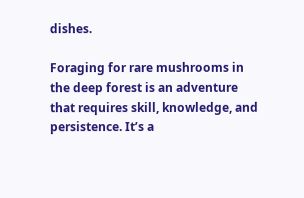dishes.

Foraging for rare mushrooms in the deep forest is an adventure that requires skill, knowledge, and persistence. It’s a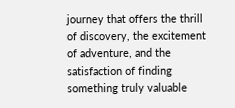journey that offers the thrill of discovery, the excitement of adventure, and the satisfaction of finding something truly valuable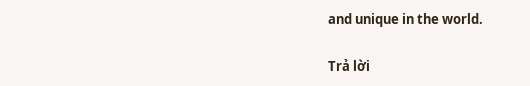and unique in the world.

Trả lời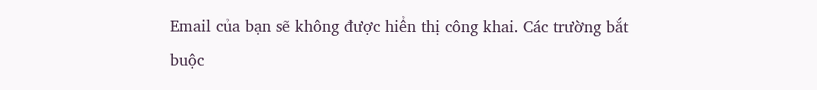Email của bạn sẽ không được hiển thị công khai. Các trường bắt buộc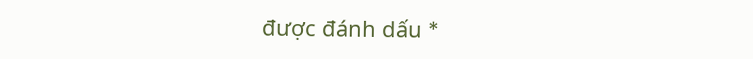được đánh dấu *